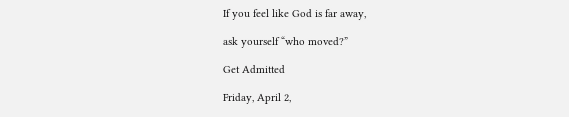If you feel like God is far away,

ask yourself “who moved?”

Get Admitted

Friday, April 2,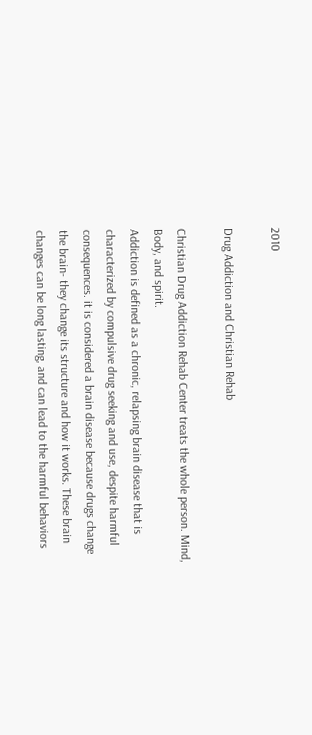2010

Drug Addiction and Christian Rehab

Christian Drug Addiction Rehab Center treats the whole person. Mind, Body, and spirit.
Addiction is defined as a chronic, relapsing brain disease that is characterized by compulsive drug seeking and use, despite harmful consequences. it is considered a brain disease because drugs change the brain- they change its structure and how it works. These brain changes can be long lasting, and can lead to the harmful behaviors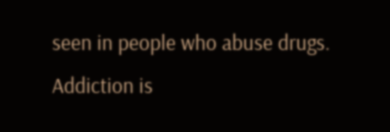seen in people who abuse drugs. Addiction is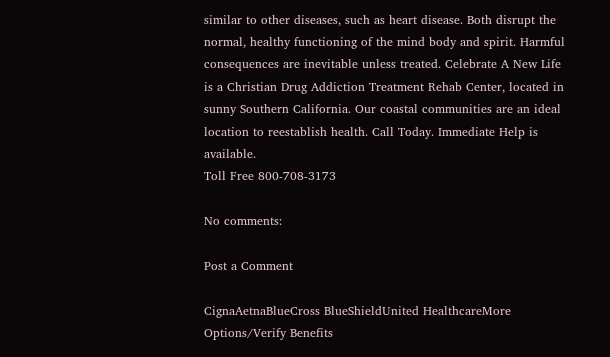similar to other diseases, such as heart disease. Both disrupt the normal, healthy functioning of the mind body and spirit. Harmful consequences are inevitable unless treated. Celebrate A New Life is a Christian Drug Addiction Treatment Rehab Center, located in sunny Southern California. Our coastal communities are an ideal location to reestablish health. Call Today. Immediate Help is available.
Toll Free 800-708-3173

No comments:

Post a Comment

CignaAetnaBlueCross BlueShieldUnited HealthcareMore Options/Verify Benefits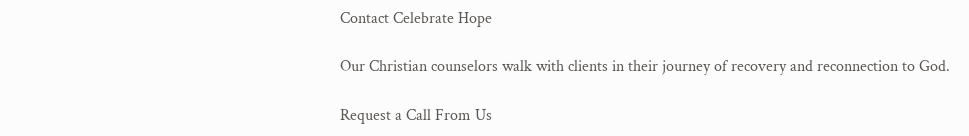Contact Celebrate Hope

Our Christian counselors walk with clients in their journey of recovery and reconnection to God.

Request a Call From Us